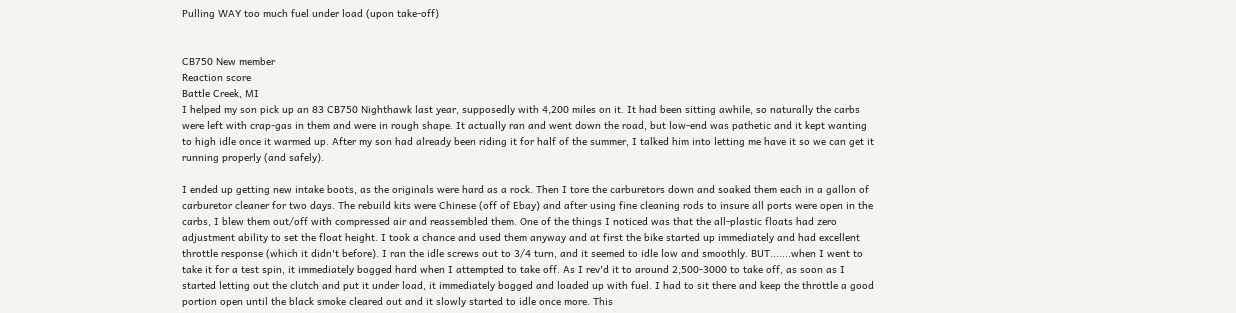Pulling WAY too much fuel under load (upon take-off)


CB750 New member
Reaction score
Battle Creek, MI
I helped my son pick up an 83 CB750 Nighthawk last year, supposedly with 4,200 miles on it. It had been sitting awhile, so naturally the carbs were left with crap-gas in them and were in rough shape. It actually ran and went down the road, but low-end was pathetic and it kept wanting to high idle once it warmed up. After my son had already been riding it for half of the summer, I talked him into letting me have it so we can get it running properly (and safely).

I ended up getting new intake boots, as the originals were hard as a rock. Then I tore the carburetors down and soaked them each in a gallon of carburetor cleaner for two days. The rebuild kits were Chinese (off of Ebay) and after using fine cleaning rods to insure all ports were open in the carbs, I blew them out/off with compressed air and reassembled them. One of the things I noticed was that the all-plastic floats had zero adjustment ability to set the float height. I took a chance and used them anyway and at first the bike started up immediately and had excellent throttle response (which it didn't before). I ran the idle screws out to 3/4 turn, and it seemed to idle low and smoothly. BUT.......when I went to take it for a test spin, it immediately bogged hard when I attempted to take off. As I rev'd it to around 2,500-3000 to take off, as soon as I started letting out the clutch and put it under load, it immediately bogged and loaded up with fuel. I had to sit there and keep the throttle a good portion open until the black smoke cleared out and it slowly started to idle once more. This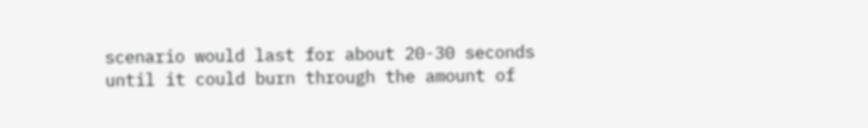scenario would last for about 20-30 seconds until it could burn through the amount of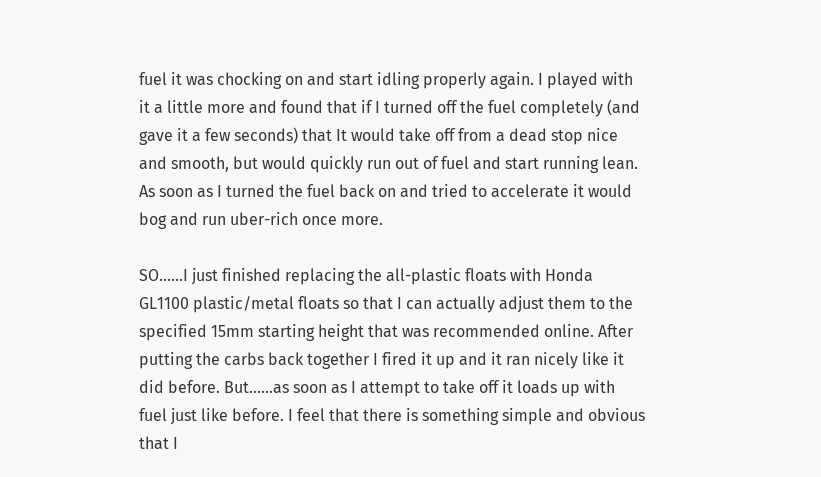fuel it was chocking on and start idling properly again. I played with it a little more and found that if I turned off the fuel completely (and gave it a few seconds) that It would take off from a dead stop nice and smooth, but would quickly run out of fuel and start running lean. As soon as I turned the fuel back on and tried to accelerate it would bog and run uber-rich once more.

SO......I just finished replacing the all-plastic floats with Honda GL1100 plastic/metal floats so that I can actually adjust them to the specified 15mm starting height that was recommended online. After putting the carbs back together I fired it up and it ran nicely like it did before. But......as soon as I attempt to take off it loads up with fuel just like before. I feel that there is something simple and obvious that I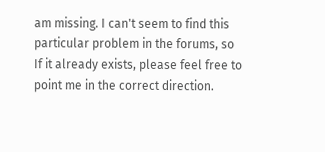am missing. I can't seem to find this particular problem in the forums, so If it already exists, please feel free to point me in the correct direction.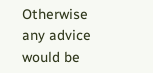Otherwise any advice would be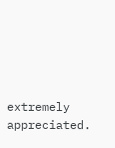extremely appreciated.